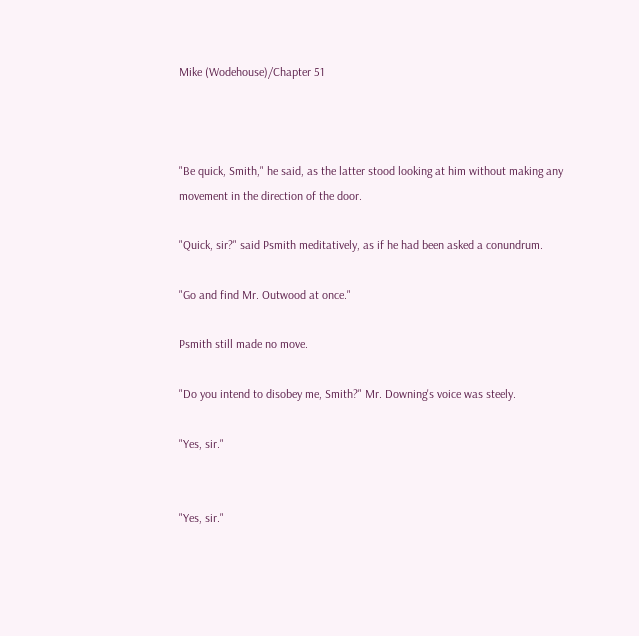Mike (Wodehouse)/Chapter 51



"Be quick, Smith," he said, as the latter stood looking at him without making any movement in the direction of the door.

"Quick, sir?" said Psmith meditatively, as if he had been asked a conundrum.

"Go and find Mr. Outwood at once."

Psmith still made no move.

"Do you intend to disobey me, Smith?" Mr. Downing's voice was steely.

"Yes, sir."


"Yes, sir."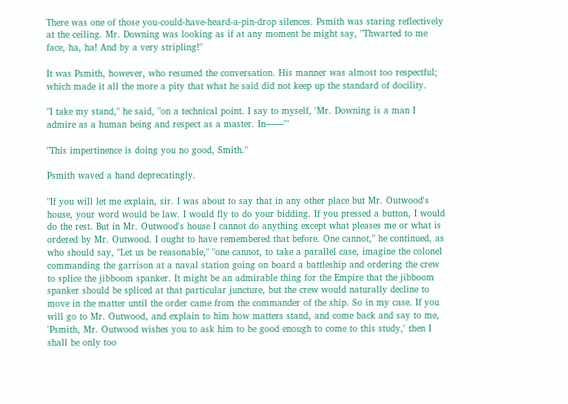There was one of those you-could-have-heard-a-pin-drop silences. Psmith was staring reflectively at the ceiling. Mr. Downing was looking as if at any moment he might say, "Thwarted to me face, ha, ha! And by a very stripling!"

It was Psmith, however, who resumed the conversation. His manner was almost too respectful; which made it all the more a pity that what he said did not keep up the standard of docility.

"I take my stand," he said, "on a technical point. I say to myself, 'Mr. Downing is a man I admire as a human being and respect as a master. In——'"

"This impertinence is doing you no good, Smith."

Psmith waved a hand deprecatingly.

"If you will let me explain, sir. I was about to say that in any other place but Mr. Outwood's house, your word would be law. I would fly to do your bidding. If you pressed a button, I would do the rest. But in Mr. Outwood's house I cannot do anything except what pleases me or what is ordered by Mr. Outwood. I ought to have remembered that before. One cannot," he continued, as who should say, "Let us be reasonable," "one cannot, to take a parallel case, imagine the colonel commanding the garrison at a naval station going on board a battleship and ordering the crew to splice the jibboom spanker. It might be an admirable thing for the Empire that the jibboom spanker should be spliced at that particular juncture, but the crew would naturally decline to move in the matter until the order came from the commander of the ship. So in my case. If you will go to Mr. Outwood, and explain to him how matters stand, and come back and say to me, 'Psmith, Mr. Outwood wishes you to ask him to be good enough to come to this study,' then I shall be only too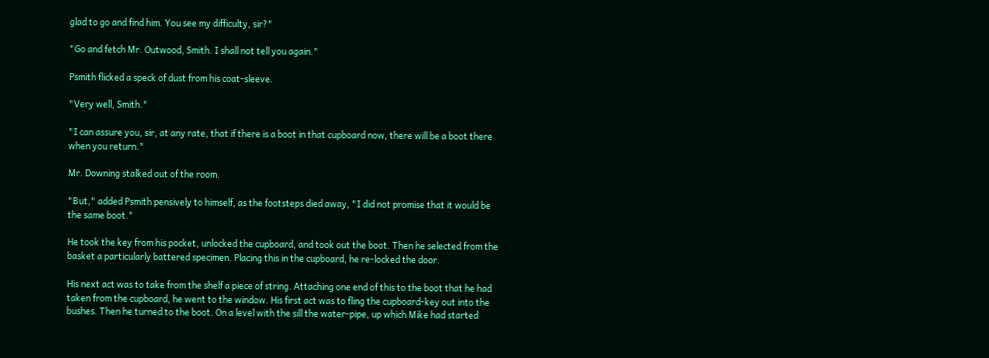glad to go and find him. You see my difficulty, sir?"

"Go and fetch Mr. Outwood, Smith. I shall not tell you again."

Psmith flicked a speck of dust from his coat-sleeve.

"Very well, Smith."

"I can assure you, sir, at any rate, that if there is a boot in that cupboard now, there will be a boot there when you return."

Mr. Downing stalked out of the room.

"But," added Psmith pensively to himself, as the footsteps died away, "I did not promise that it would be the same boot."

He took the key from his pocket, unlocked the cupboard, and took out the boot. Then he selected from the basket a particularly battered specimen. Placing this in the cupboard, he re-locked the door.

His next act was to take from the shelf a piece of string. Attaching one end of this to the boot that he had taken from the cupboard, he went to the window. His first act was to fling the cupboard-key out into the bushes. Then he turned to the boot. On a level with the sill the water-pipe, up which Mike had started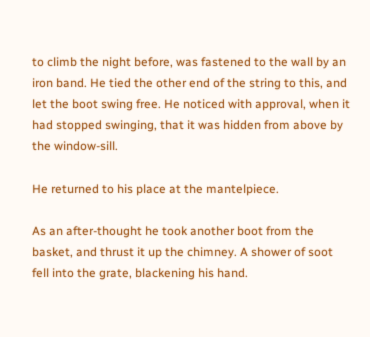to climb the night before, was fastened to the wall by an iron band. He tied the other end of the string to this, and let the boot swing free. He noticed with approval, when it had stopped swinging, that it was hidden from above by the window-sill.

He returned to his place at the mantelpiece.

As an after-thought he took another boot from the basket, and thrust it up the chimney. A shower of soot fell into the grate, blackening his hand.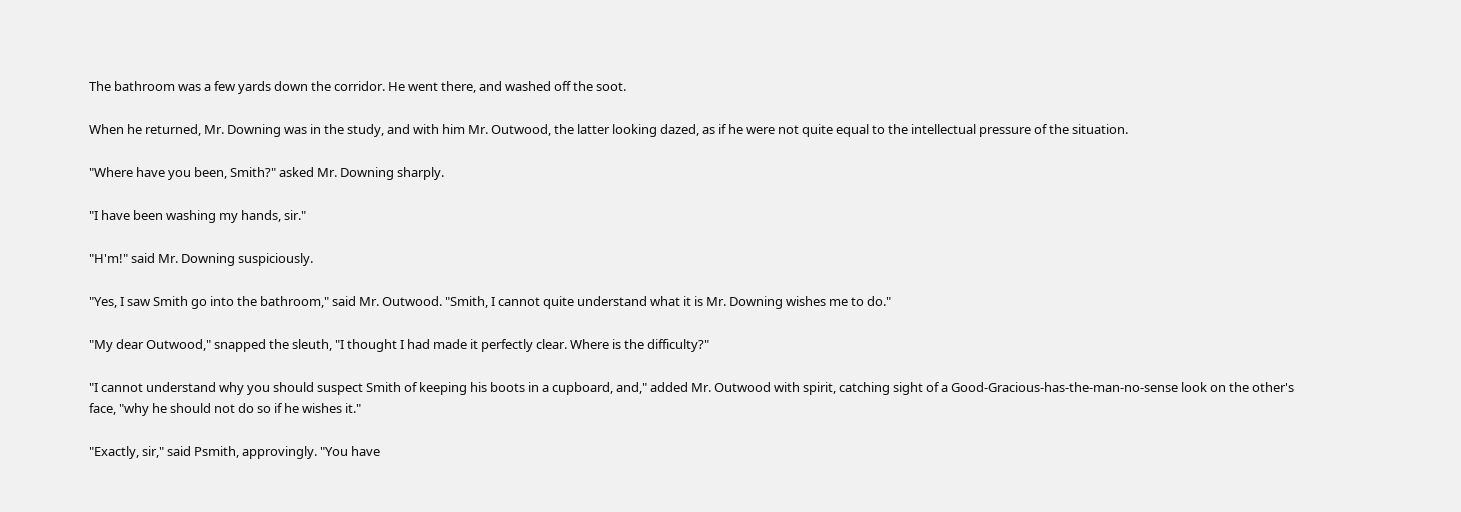The bathroom was a few yards down the corridor. He went there, and washed off the soot.

When he returned, Mr. Downing was in the study, and with him Mr. Outwood, the latter looking dazed, as if he were not quite equal to the intellectual pressure of the situation.

"Where have you been, Smith?" asked Mr. Downing sharply.

"I have been washing my hands, sir."

"H'm!" said Mr. Downing suspiciously.

"Yes, I saw Smith go into the bathroom," said Mr. Outwood. "Smith, I cannot quite understand what it is Mr. Downing wishes me to do."

"My dear Outwood," snapped the sleuth, "I thought I had made it perfectly clear. Where is the difficulty?"

"I cannot understand why you should suspect Smith of keeping his boots in a cupboard, and," added Mr. Outwood with spirit, catching sight of a Good-Gracious-has-the-man-no-sense look on the other's face, "why he should not do so if he wishes it."

"Exactly, sir," said Psmith, approvingly. "You have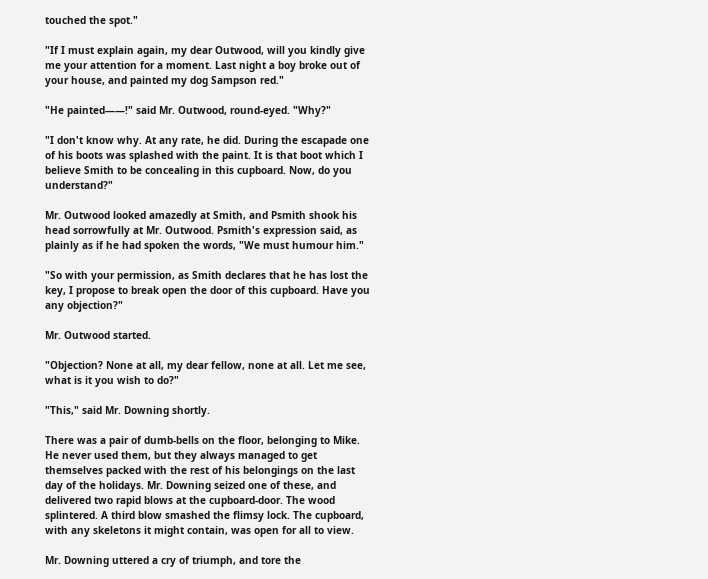touched the spot."

"If I must explain again, my dear Outwood, will you kindly give me your attention for a moment. Last night a boy broke out of your house, and painted my dog Sampson red."

"He painted——!" said Mr. Outwood, round-eyed. "Why?"

"I don't know why. At any rate, he did. During the escapade one of his boots was splashed with the paint. It is that boot which I believe Smith to be concealing in this cupboard. Now, do you understand?"

Mr. Outwood looked amazedly at Smith, and Psmith shook his head sorrowfully at Mr. Outwood. Psmith's expression said, as plainly as if he had spoken the words, "We must humour him."

"So with your permission, as Smith declares that he has lost the key, I propose to break open the door of this cupboard. Have you any objection?"

Mr. Outwood started.

"Objection? None at all, my dear fellow, none at all. Let me see, what is it you wish to do?"

"This," said Mr. Downing shortly.

There was a pair of dumb-bells on the floor, belonging to Mike. He never used them, but they always managed to get themselves packed with the rest of his belongings on the last day of the holidays. Mr. Downing seized one of these, and delivered two rapid blows at the cupboard-door. The wood splintered. A third blow smashed the flimsy lock. The cupboard, with any skeletons it might contain, was open for all to view.

Mr. Downing uttered a cry of triumph, and tore the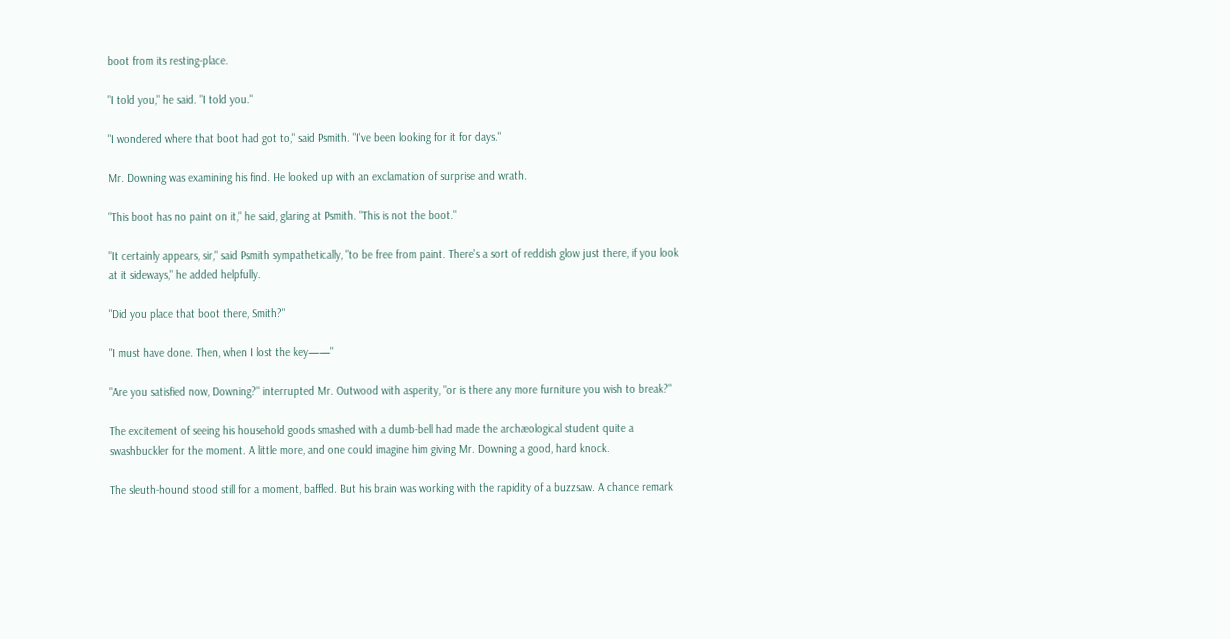boot from its resting-place.

"I told you," he said. "I told you."

"I wondered where that boot had got to," said Psmith. "I've been looking for it for days."

Mr. Downing was examining his find. He looked up with an exclamation of surprise and wrath.

"This boot has no paint on it," he said, glaring at Psmith. "This is not the boot."

"It certainly appears, sir," said Psmith sympathetically, "to be free from paint. There's a sort of reddish glow just there, if you look at it sideways," he added helpfully.

"Did you place that boot there, Smith?"

"I must have done. Then, when I lost the key——"

"Are you satisfied now, Downing?" interrupted Mr. Outwood with asperity, "or is there any more furniture you wish to break?"

The excitement of seeing his household goods smashed with a dumb-bell had made the archæological student quite a swashbuckler for the moment. A little more, and one could imagine him giving Mr. Downing a good, hard knock.

The sleuth-hound stood still for a moment, baffled. But his brain was working with the rapidity of a buzzsaw. A chance remark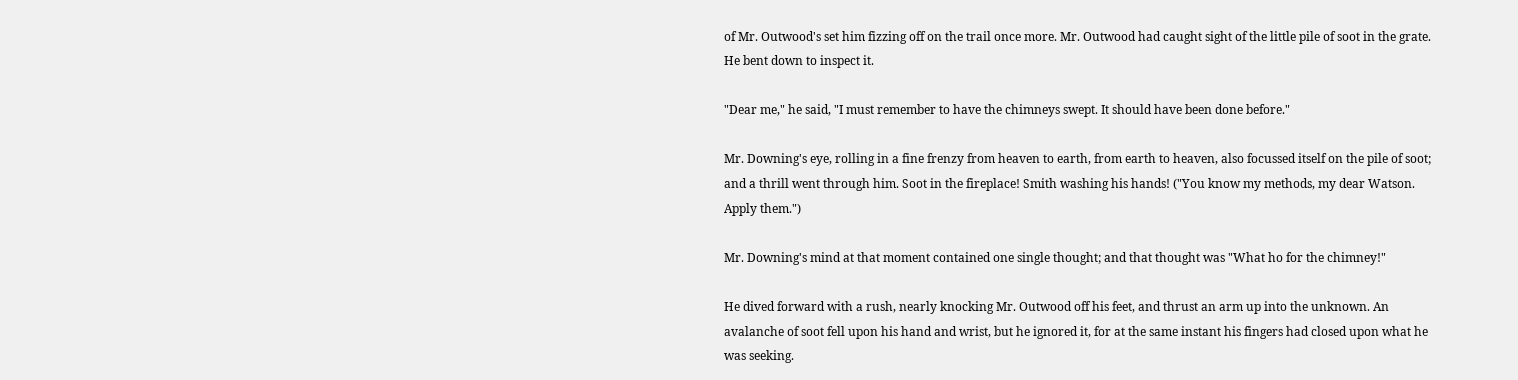of Mr. Outwood's set him fizzing off on the trail once more. Mr. Outwood had caught sight of the little pile of soot in the grate. He bent down to inspect it.

"Dear me," he said, "I must remember to have the chimneys swept. It should have been done before."

Mr. Downing's eye, rolling in a fine frenzy from heaven to earth, from earth to heaven, also focussed itself on the pile of soot; and a thrill went through him. Soot in the fireplace! Smith washing his hands! ("You know my methods, my dear Watson. Apply them.")

Mr. Downing's mind at that moment contained one single thought; and that thought was "What ho for the chimney!"

He dived forward with a rush, nearly knocking Mr. Outwood off his feet, and thrust an arm up into the unknown. An avalanche of soot fell upon his hand and wrist, but he ignored it, for at the same instant his fingers had closed upon what he was seeking.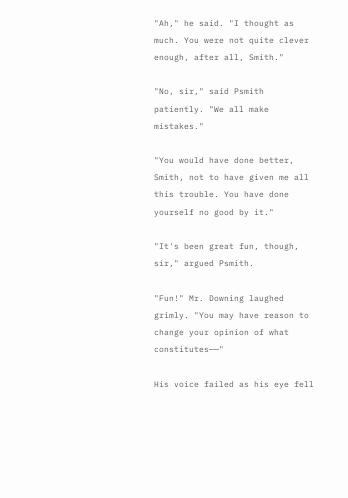"Ah," he said. "I thought as much. You were not quite clever enough, after all, Smith."

"No, sir," said Psmith patiently. "We all make mistakes."

"You would have done better, Smith, not to have given me all this trouble. You have done yourself no good by it."

"It's been great fun, though, sir," argued Psmith.

"Fun!" Mr. Downing laughed grimly. "You may have reason to change your opinion of what constitutes——"

His voice failed as his eye fell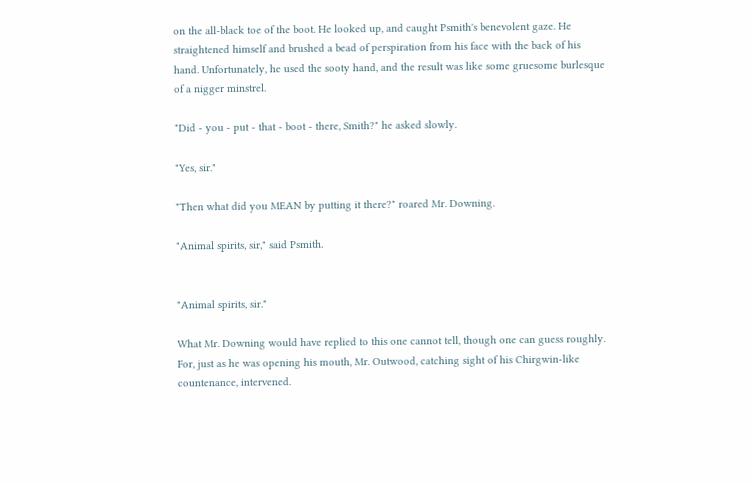on the all-black toe of the boot. He looked up, and caught Psmith's benevolent gaze. He straightened himself and brushed a bead of perspiration from his face with the back of his hand. Unfortunately, he used the sooty hand, and the result was like some gruesome burlesque of a nigger minstrel.

"Did - you - put - that - boot - there, Smith?" he asked slowly.

"Yes, sir."

"Then what did you MEAN by putting it there?" roared Mr. Downing.

"Animal spirits, sir," said Psmith.


"Animal spirits, sir."

What Mr. Downing would have replied to this one cannot tell, though one can guess roughly. For, just as he was opening his mouth, Mr. Outwood, catching sight of his Chirgwin-like countenance, intervened.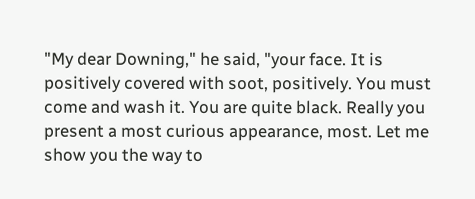"My dear Downing," he said, "your face. It is positively covered with soot, positively. You must come and wash it. You are quite black. Really you present a most curious appearance, most. Let me show you the way to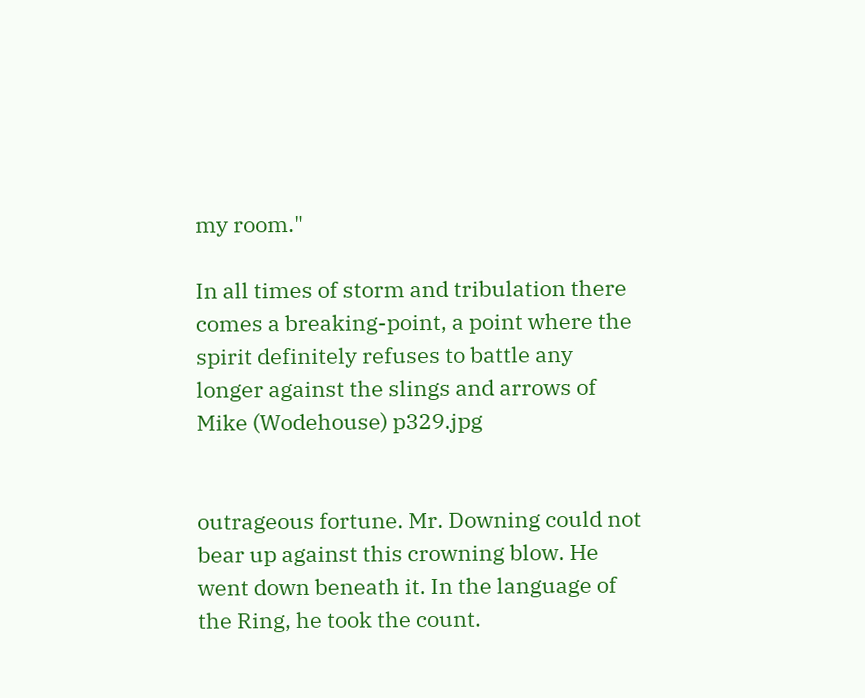my room."

In all times of storm and tribulation there comes a breaking-point, a point where the spirit definitely refuses to battle any longer against the slings and arrows of
Mike (Wodehouse) p329.jpg


outrageous fortune. Mr. Downing could not bear up against this crowning blow. He went down beneath it. In the language of the Ring, he took the count.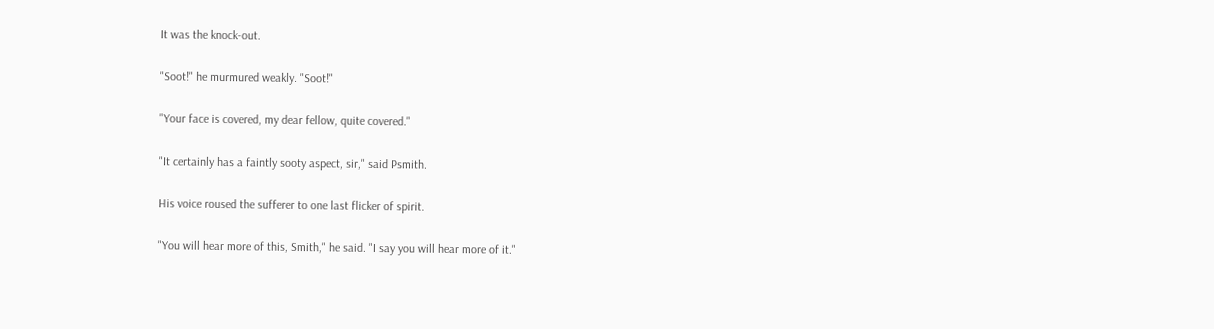It was the knock-out.

"Soot!" he murmured weakly. "Soot!"

"Your face is covered, my dear fellow, quite covered."

"It certainly has a faintly sooty aspect, sir," said Psmith.

His voice roused the sufferer to one last flicker of spirit.

"You will hear more of this, Smith," he said. "I say you will hear more of it."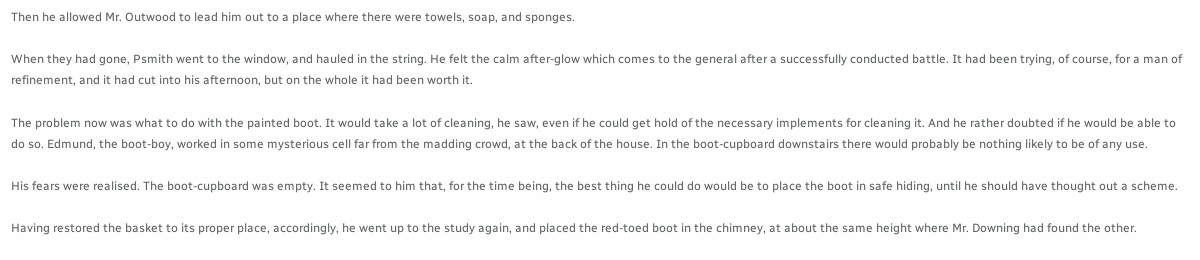Then he allowed Mr. Outwood to lead him out to a place where there were towels, soap, and sponges.

When they had gone, Psmith went to the window, and hauled in the string. He felt the calm after-glow which comes to the general after a successfully conducted battle. It had been trying, of course, for a man of refinement, and it had cut into his afternoon, but on the whole it had been worth it.

The problem now was what to do with the painted boot. It would take a lot of cleaning, he saw, even if he could get hold of the necessary implements for cleaning it. And he rather doubted if he would be able to do so. Edmund, the boot-boy, worked in some mysterious cell far from the madding crowd, at the back of the house. In the boot-cupboard downstairs there would probably be nothing likely to be of any use.

His fears were realised. The boot-cupboard was empty. It seemed to him that, for the time being, the best thing he could do would be to place the boot in safe hiding, until he should have thought out a scheme.

Having restored the basket to its proper place, accordingly, he went up to the study again, and placed the red-toed boot in the chimney, at about the same height where Mr. Downing had found the other.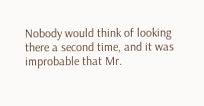Nobody would think of looking there a second time, and it was improbable that Mr.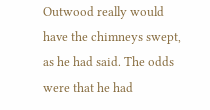Outwood really would have the chimneys swept, as he had said. The odds were that he had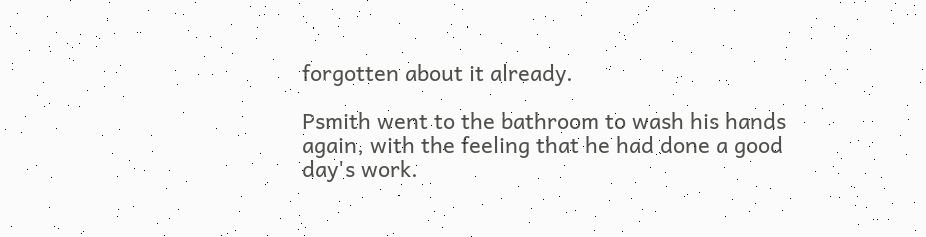forgotten about it already.

Psmith went to the bathroom to wash his hands again, with the feeling that he had done a good day's work.